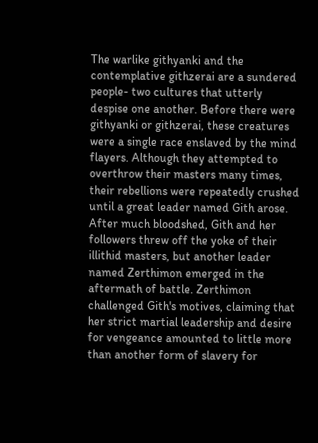The warlike githyanki and the contemplative githzerai are a sundered people- two cultures that utterly despise one another. Before there were githyanki or githzerai, these creatures were a single race enslaved by the mind flayers. Although they attempted to overthrow their masters many times, their rebellions were repeatedly crushed until a great leader named Gith arose. After much bloodshed, Gith and her followers threw off the yoke of their illithid masters, but another leader named Zerthimon emerged in the aftermath of battle. Zerthimon challenged Gith's motives, claiming that her strict martial leadership and desire for vengeance amounted to little more than another form of slavery for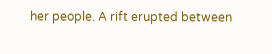her people. A rift erupted between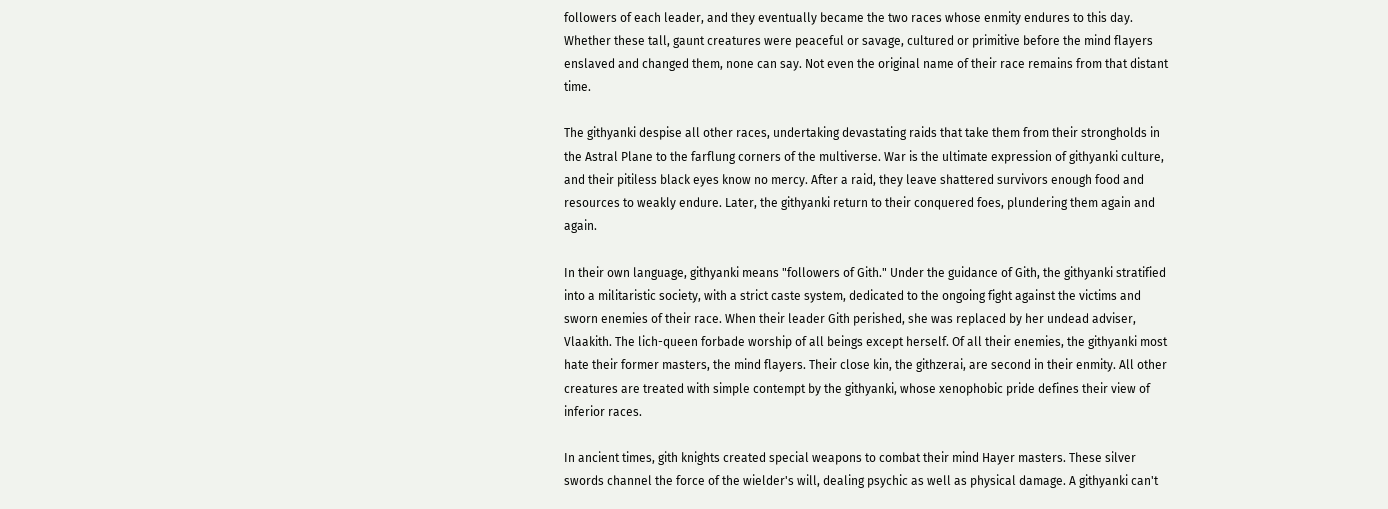followers of each leader, and they eventually became the two races whose enmity endures to this day. Whether these tall, gaunt creatures were peaceful or savage, cultured or primitive before the mind flayers enslaved and changed them, none can say. Not even the original name of their race remains from that distant time.

The githyanki despise all other races, undertaking devastating raids that take them from their strongholds in the Astral Plane to the farflung corners of the multiverse. War is the ultimate expression of githyanki culture, and their pitiless black eyes know no mercy. After a raid, they leave shattered survivors enough food and resources to weakly endure. Later, the githyanki return to their conquered foes, plundering them again and again.

In their own language, githyanki means "followers of Gith." Under the guidance of Gith, the githyanki stratified into a militaristic society, with a strict caste system, dedicated to the ongoing fight against the victims and sworn enemies of their race. When their leader Gith perished, she was replaced by her undead adviser, Vlaakith. The lich-queen forbade worship of all beings except herself. Of all their enemies, the githyanki most hate their former masters, the mind flayers. Their close kin, the githzerai, are second in their enmity. All other creatures are treated with simple contempt by the githyanki, whose xenophobic pride defines their view of inferior races.

In ancient times, gith knights created special weapons to combat their mind Hayer masters. These silver swords channel the force of the wielder's will, dealing psychic as well as physical damage. A githyanki can't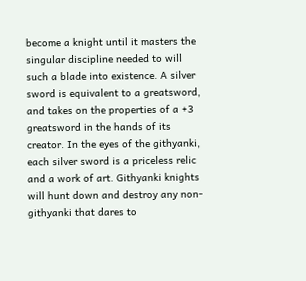become a knight until it masters the singular discipline needed to will such a blade into existence. A silver sword is equivalent to a greatsword, and takes on the properties of a +3 greatsword in the hands of its creator. In the eyes of the githyanki, each silver sword is a priceless relic and a work of art. Githyanki knights will hunt down and destroy any non-githyanki that dares to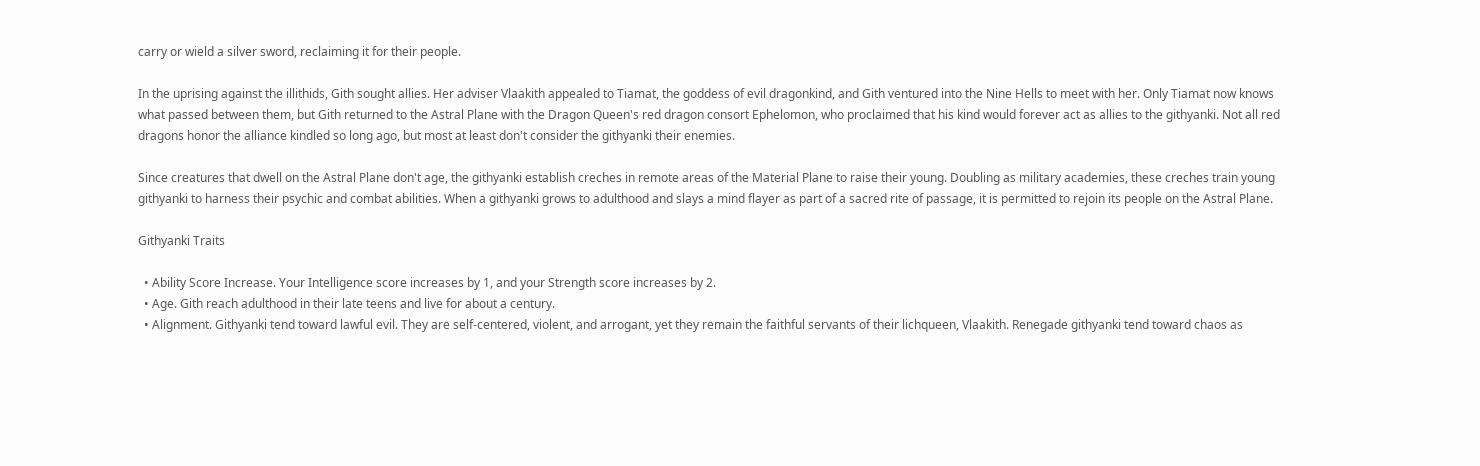carry or wield a silver sword, reclaiming it for their people.

In the uprising against the illithids, Gith sought allies. Her adviser Vlaakith appealed to Tiamat, the goddess of evil dragonkind, and Gith ventured into the Nine Hells to meet with her. Only Tiamat now knows what passed between them, but Gith returned to the Astral Plane with the Dragon Queen's red dragon consort Ephelomon, who proclaimed that his kind would forever act as allies to the githyanki. Not all red dragons honor the alliance kindled so long ago, but most at least don't consider the githyanki their enemies.

Since creatures that dwell on the Astral Plane don't age, the githyanki establish creches in remote areas of the Material Plane to raise their young. Doubling as military academies, these creches train young githyanki to harness their psychic and combat abilities. When a githyanki grows to adulthood and slays a mind flayer as part of a sacred rite of passage, it is permitted to rejoin its people on the Astral Plane.

Githyanki Traits

  • Ability Score Increase. Your Intelligence score increases by 1, and your Strength score increases by 2.
  • Age. Gith reach adulthood in their late teens and live for about a century.
  • Alignment. Githyanki tend toward lawful evil. They are self-centered, violent, and arrogant, yet they remain the faithful servants of their lichqueen, Vlaakith. Renegade githyanki tend toward chaos as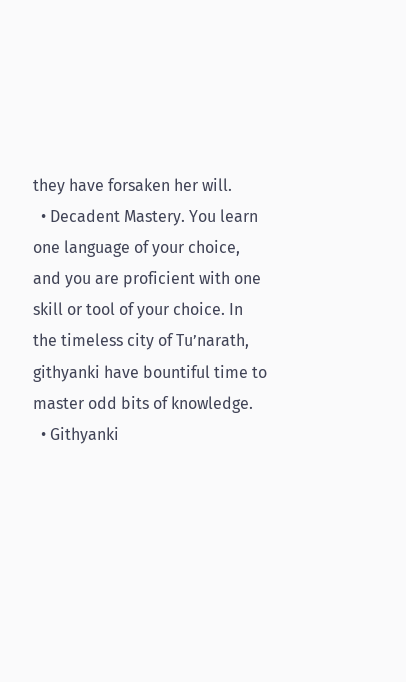they have forsaken her will.
  • Decadent Mastery. You learn one language of your choice, and you are proficient with one skill or tool of your choice. In the timeless city of Tu’narath, githyanki have bountiful time to master odd bits of knowledge.
  • Githyanki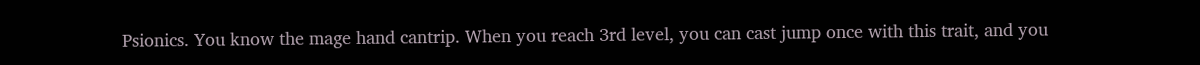Psionics. You know the mage hand cantrip. When you reach 3rd level, you can cast jump once with this trait, and you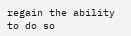regain the ability to do so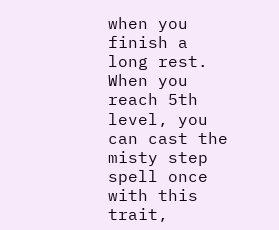when you finish a long rest. When you reach 5th level, you can cast the misty step spell once with this trait,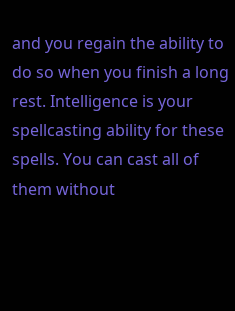and you regain the ability to do so when you finish a long rest. Intelligence is your spellcasting ability for these spells. You can cast all of them without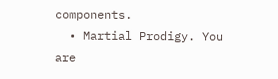components.
  • Martial Prodigy. You are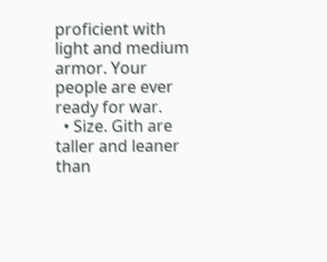proficient with light and medium armor. Your people are ever ready for war.
  • Size. Gith are taller and leaner than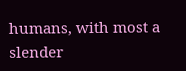humans, with most a slender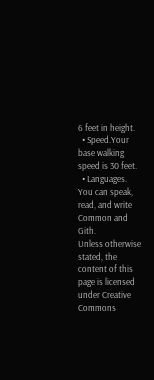6 feet in height.
  • Speed.Your base walking speed is 30 feet.
  • Languages. You can speak, read, and write Common and Gith.
Unless otherwise stated, the content of this page is licensed under Creative Commons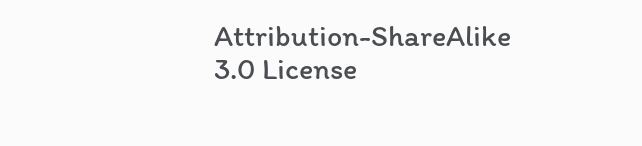Attribution-ShareAlike 3.0 License